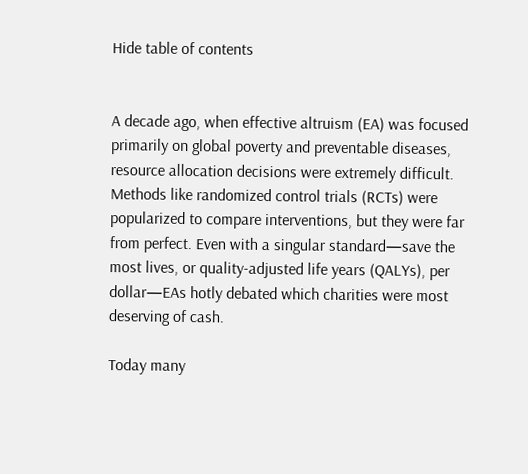Hide table of contents


A decade ago, when effective altruism (EA) was focused primarily on global poverty and preventable diseases, resource allocation decisions were extremely difficult. Methods like randomized control trials (RCTs) were popularized to compare interventions, but they were far from perfect. Even with a singular standard—save the most lives, or quality-adjusted life years (QALYs), per dollar—EAs hotly debated which charities were most deserving of cash.

Today many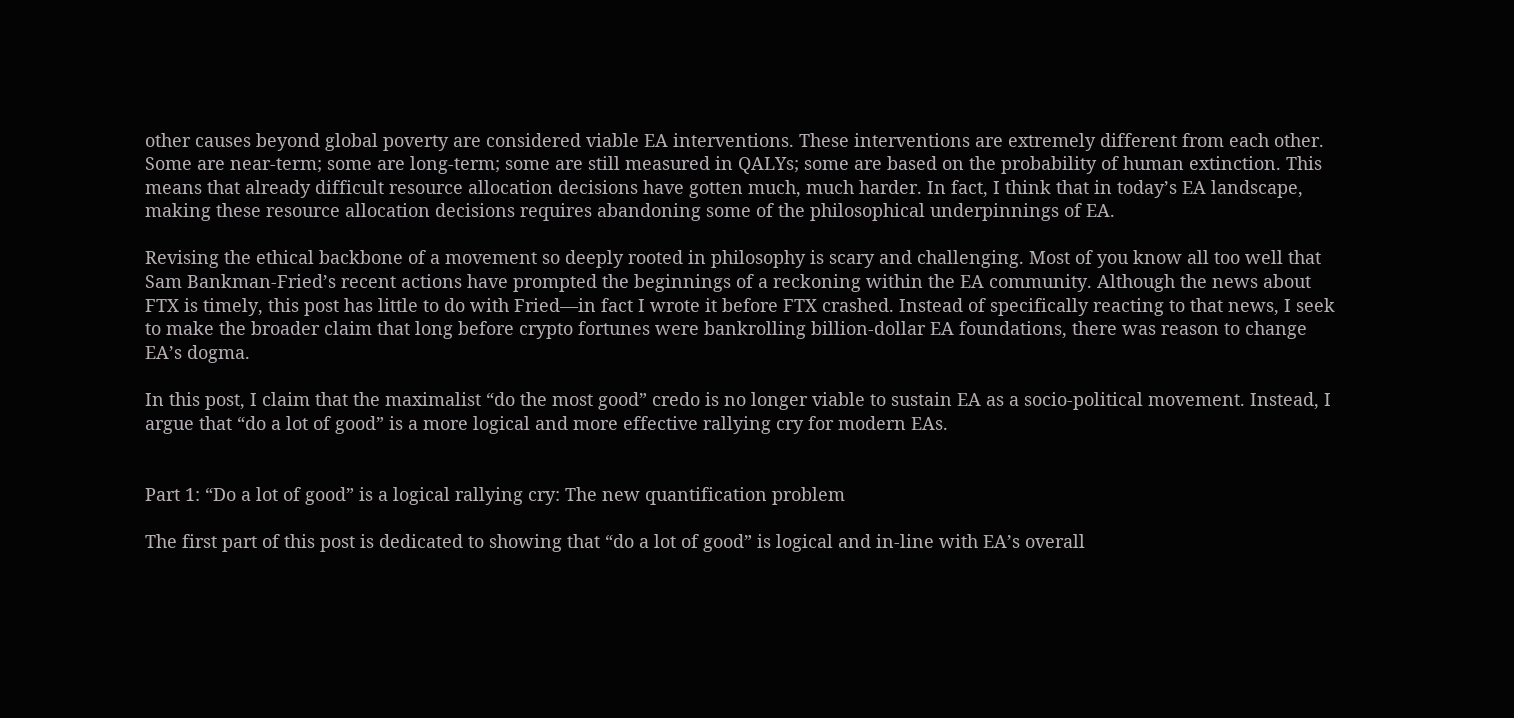other causes beyond global poverty are considered viable EA interventions. These interventions are extremely different from each other. Some are near-term; some are long-term; some are still measured in QALYs; some are based on the probability of human extinction. This means that already difficult resource allocation decisions have gotten much, much harder. In fact, I think that in today’s EA landscape, making these resource allocation decisions requires abandoning some of the philosophical underpinnings of EA.

Revising the ethical backbone of a movement so deeply rooted in philosophy is scary and challenging. Most of you know all too well that Sam Bankman-Fried’s recent actions have prompted the beginnings of a reckoning within the EA community. Although the news about FTX is timely, this post has little to do with Fried—in fact I wrote it before FTX crashed. Instead of specifically reacting to that news, I seek to make the broader claim that long before crypto fortunes were bankrolling billion-dollar EA foundations, there was reason to change EA’s dogma.

In this post, I claim that the maximalist “do the most good” credo is no longer viable to sustain EA as a socio-political movement. Instead, I argue that “do a lot of good” is a more logical and more effective rallying cry for modern EAs.


Part 1: “Do a lot of good” is a logical rallying cry: The new quantification problem

The first part of this post is dedicated to showing that “do a lot of good” is logical and in-line with EA’s overall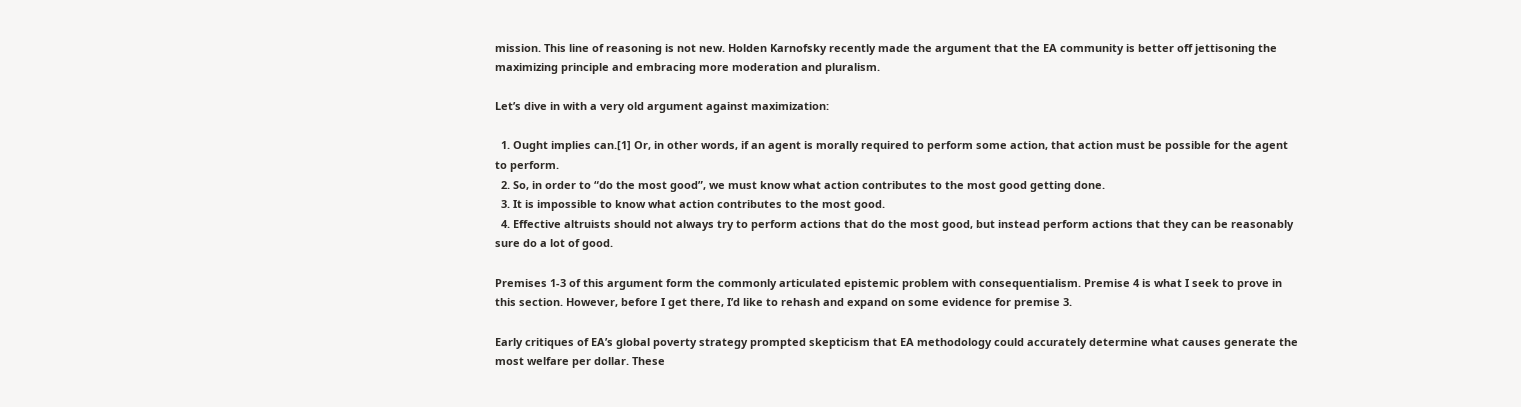mission. This line of reasoning is not new. Holden Karnofsky recently made the argument that the EA community is better off jettisoning the maximizing principle and embracing more moderation and pluralism.

Let’s dive in with a very old argument against maximization:

  1. Ought implies can.[1] Or, in other words, if an agent is morally required to perform some action, that action must be possible for the agent to perform.
  2. So, in order to “do the most good”, we must know what action contributes to the most good getting done.
  3. It is impossible to know what action contributes to the most good.
  4. Effective altruists should not always try to perform actions that do the most good, but instead perform actions that they can be reasonably sure do a lot of good.

Premises 1-3 of this argument form the commonly articulated epistemic problem with consequentialism. Premise 4 is what I seek to prove in this section. However, before I get there, I’d like to rehash and expand on some evidence for premise 3.

Early critiques of EA’s global poverty strategy prompted skepticism that EA methodology could accurately determine what causes generate the most welfare per dollar. These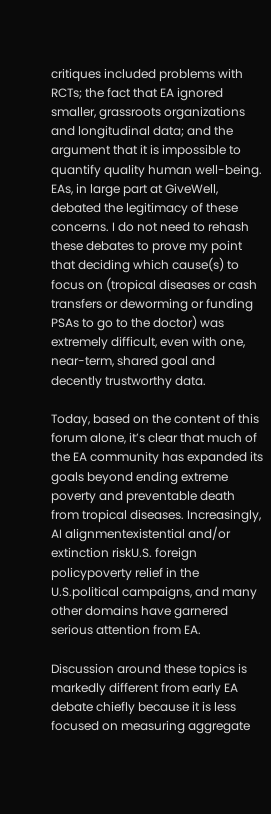critiques included problems with RCTs; the fact that EA ignored smaller, grassroots organizations and longitudinal data; and the argument that it is impossible to quantify quality human well-being. EAs, in large part at GiveWell, debated the legitimacy of these concerns. I do not need to rehash these debates to prove my point that deciding which cause(s) to focus on (tropical diseases or cash transfers or deworming or funding PSAs to go to the doctor) was extremely difficult, even with one, near-term, shared goal and decently trustworthy data.

Today, based on the content of this forum alone, it’s clear that much of the EA community has expanded its goals beyond ending extreme poverty and preventable death from tropical diseases. Increasingly, AI alignmentexistential and/or extinction riskU.S. foreign policypoverty relief in the U.S.political campaigns, and many other domains have garnered serious attention from EA.

Discussion around these topics is markedly different from early EA debate chiefly because it is less focused on measuring aggregate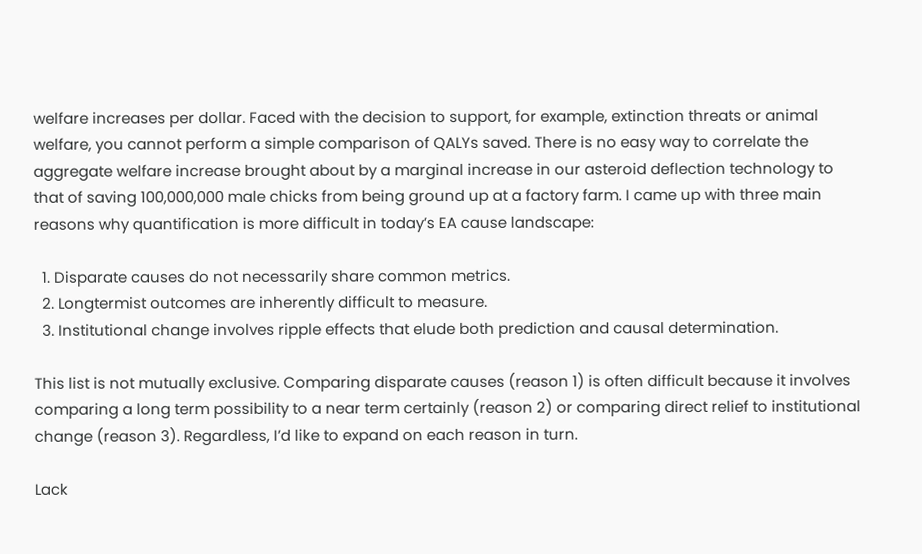welfare increases per dollar. Faced with the decision to support, for example, extinction threats or animal welfare, you cannot perform a simple comparison of QALYs saved. There is no easy way to correlate the aggregate welfare increase brought about by a marginal increase in our asteroid deflection technology to that of saving 100,000,000 male chicks from being ground up at a factory farm. I came up with three main reasons why quantification is more difficult in today’s EA cause landscape:

  1. Disparate causes do not necessarily share common metrics.
  2. Longtermist outcomes are inherently difficult to measure.
  3. Institutional change involves ripple effects that elude both prediction and causal determination.

This list is not mutually exclusive. Comparing disparate causes (reason 1) is often difficult because it involves comparing a long term possibility to a near term certainly (reason 2) or comparing direct relief to institutional change (reason 3). Regardless, I’d like to expand on each reason in turn.

Lack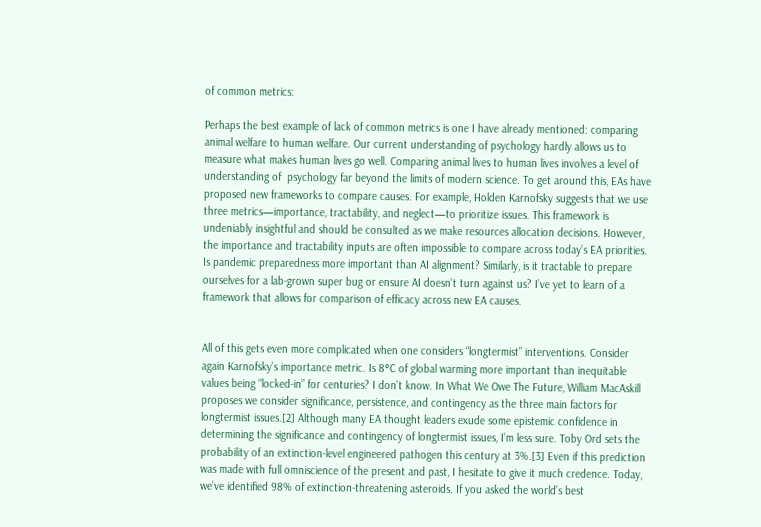of common metrics:

Perhaps the best example of lack of common metrics is one I have already mentioned: comparing animal welfare to human welfare. Our current understanding of psychology hardly allows us to measure what makes human lives go well. Comparing animal lives to human lives involves a level of understanding of  psychology far beyond the limits of modern science. To get around this, EAs have proposed new frameworks to compare causes. For example, Holden Karnofsky suggests that we use three metrics—importance, tractability, and neglect—to prioritize issues. This framework is undeniably insightful and should be consulted as we make resources allocation decisions. However, the importance and tractability inputs are often impossible to compare across today’s EA priorities. Is pandemic preparedness more important than AI alignment? Similarly, is it tractable to prepare ourselves for a lab-grown super bug or ensure AI doesn’t turn against us? I’ve yet to learn of a framework that allows for comparison of efficacy across new EA causes.


All of this gets even more complicated when one considers “longtermist” interventions. Consider again Karnofsky’s importance metric. Is 8°C of global warming more important than inequitable values being “locked-in” for centuries? I don’t know. In What We Owe The Future, William MacAskill proposes we consider significance, persistence, and contingency as the three main factors for longtermist issues.[2] Although many EA thought leaders exude some epistemic confidence in determining the significance and contingency of longtermist issues, I’m less sure. Toby Ord sets the probability of an extinction-level engineered pathogen this century at 3%.[3] Even if this prediction was made with full omniscience of the present and past, I hesitate to give it much credence. Today, we’ve identified 98% of extinction-threatening asteroids. If you asked the world’s best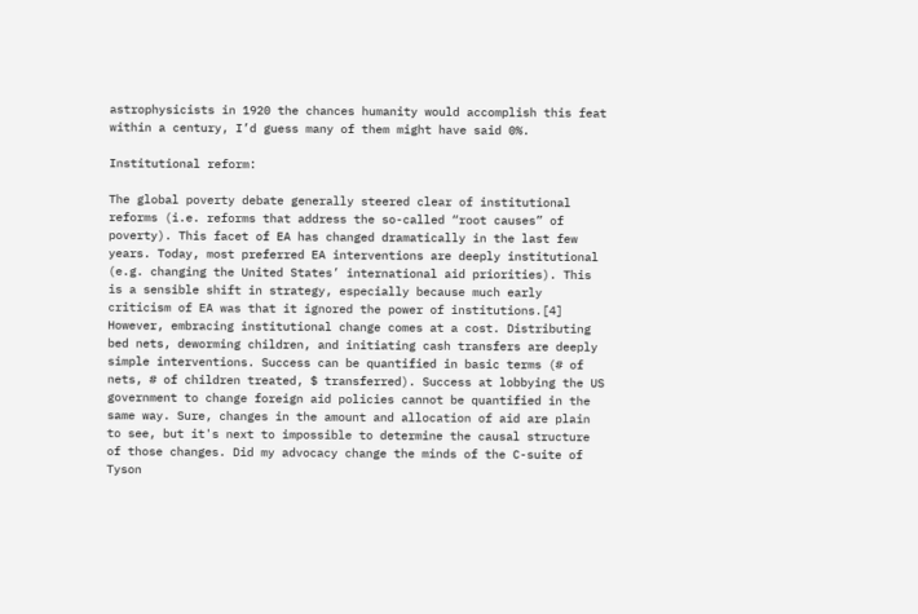astrophysicists in 1920 the chances humanity would accomplish this feat within a century, I’d guess many of them might have said 0%.

Institutional reform:

The global poverty debate generally steered clear of institutional reforms (i.e. reforms that address the so-called “root causes” of poverty). This facet of EA has changed dramatically in the last few years. Today, most preferred EA interventions are deeply institutional (e.g. changing the United States’ international aid priorities). This is a sensible shift in strategy, especially because much early criticism of EA was that it ignored the power of institutions.[4] However, embracing institutional change comes at a cost. Distributing bed nets, deworming children, and initiating cash transfers are deeply simple interventions. Success can be quantified in basic terms (# of nets, # of children treated, $ transferred). Success at lobbying the US government to change foreign aid policies cannot be quantified in the same way. Sure, changes in the amount and allocation of aid are plain to see, but it's next to impossible to determine the causal structure of those changes. Did my advocacy change the minds of the C-suite of Tyson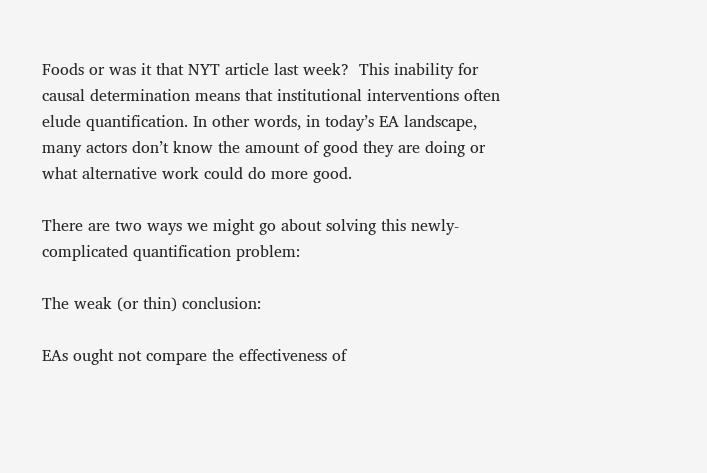Foods or was it that NYT article last week?  This inability for causal determination means that institutional interventions often elude quantification. In other words, in today’s EA landscape, many actors don’t know the amount of good they are doing or what alternative work could do more good.

There are two ways we might go about solving this newly-complicated quantification problem:

The weak (or thin) conclusion:

EAs ought not compare the effectiveness of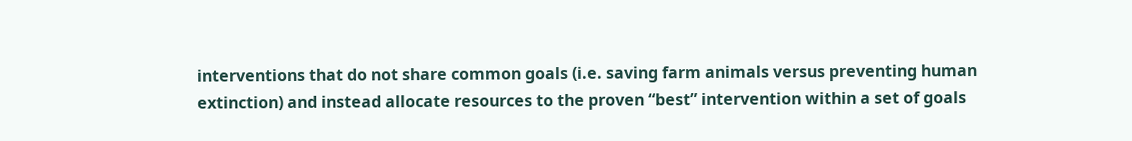interventions that do not share common goals (i.e. saving farm animals versus preventing human extinction) and instead allocate resources to the proven “best” intervention within a set of goals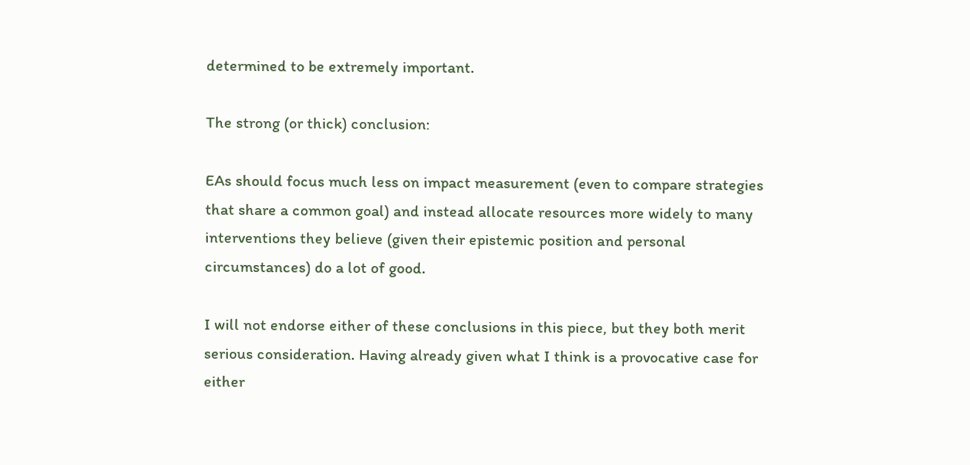determined to be extremely important.

The strong (or thick) conclusion:

EAs should focus much less on impact measurement (even to compare strategies that share a common goal) and instead allocate resources more widely to many interventions they believe (given their epistemic position and personal circumstances) do a lot of good.

I will not endorse either of these conclusions in this piece, but they both merit serious consideration. Having already given what I think is a provocative case for either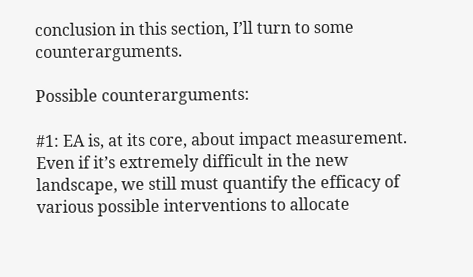conclusion in this section, I’ll turn to some counterarguments.

Possible counterarguments:

#1: EA is, at its core, about impact measurement. Even if it’s extremely difficult in the new landscape, we still must quantify the efficacy of various possible interventions to allocate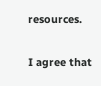resources.

I agree that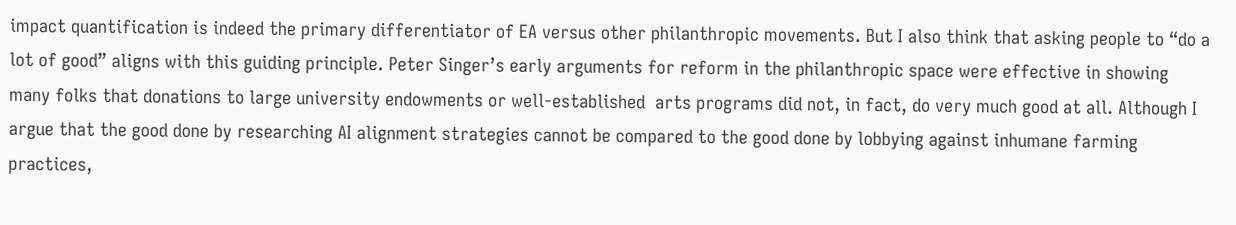impact quantification is indeed the primary differentiator of EA versus other philanthropic movements. But I also think that asking people to “do a lot of good” aligns with this guiding principle. Peter Singer’s early arguments for reform in the philanthropic space were effective in showing many folks that donations to large university endowments or well-established  arts programs did not, in fact, do very much good at all. Although I argue that the good done by researching AI alignment strategies cannot be compared to the good done by lobbying against inhumane farming practices,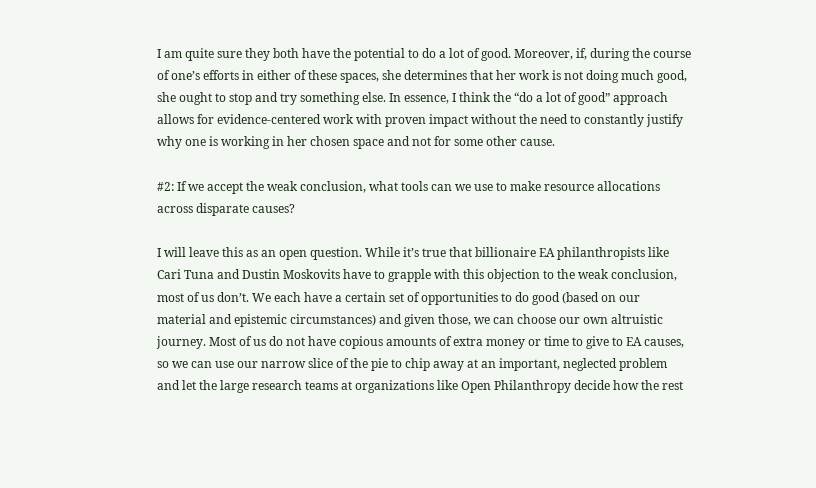I am quite sure they both have the potential to do a lot of good. Moreover, if, during the course of one’s efforts in either of these spaces, she determines that her work is not doing much good, she ought to stop and try something else. In essence, I think the “do a lot of good” approach allows for evidence-centered work with proven impact without the need to constantly justify why one is working in her chosen space and not for some other cause.

#2: If we accept the weak conclusion, what tools can we use to make resource allocations across disparate causes?

I will leave this as an open question. While it’s true that billionaire EA philanthropists like Cari Tuna and Dustin Moskovits have to grapple with this objection to the weak conclusion, most of us don’t. We each have a certain set of opportunities to do good (based on our material and epistemic circumstances) and given those, we can choose our own altruistic journey. Most of us do not have copious amounts of extra money or time to give to EA causes, so we can use our narrow slice of the pie to chip away at an important, neglected problem and let the large research teams at organizations like Open Philanthropy decide how the rest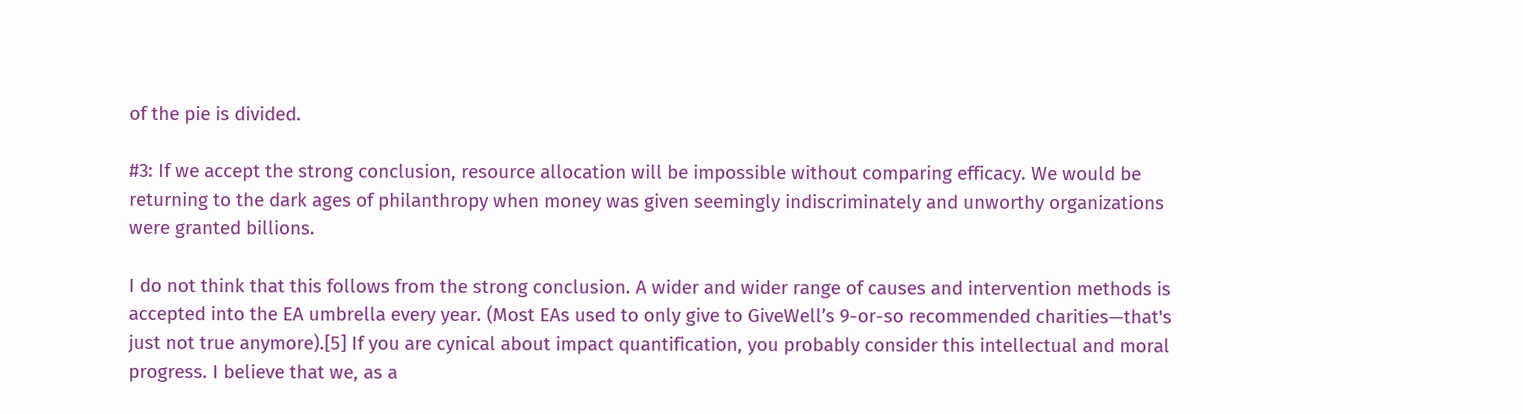of the pie is divided.

#3: If we accept the strong conclusion, resource allocation will be impossible without comparing efficacy. We would be returning to the dark ages of philanthropy when money was given seemingly indiscriminately and unworthy organizations were granted billions.

I do not think that this follows from the strong conclusion. A wider and wider range of causes and intervention methods is accepted into the EA umbrella every year. (Most EAs used to only give to GiveWell’s 9-or-so recommended charities—that's just not true anymore).[5] If you are cynical about impact quantification, you probably consider this intellectual and moral progress. I believe that we, as a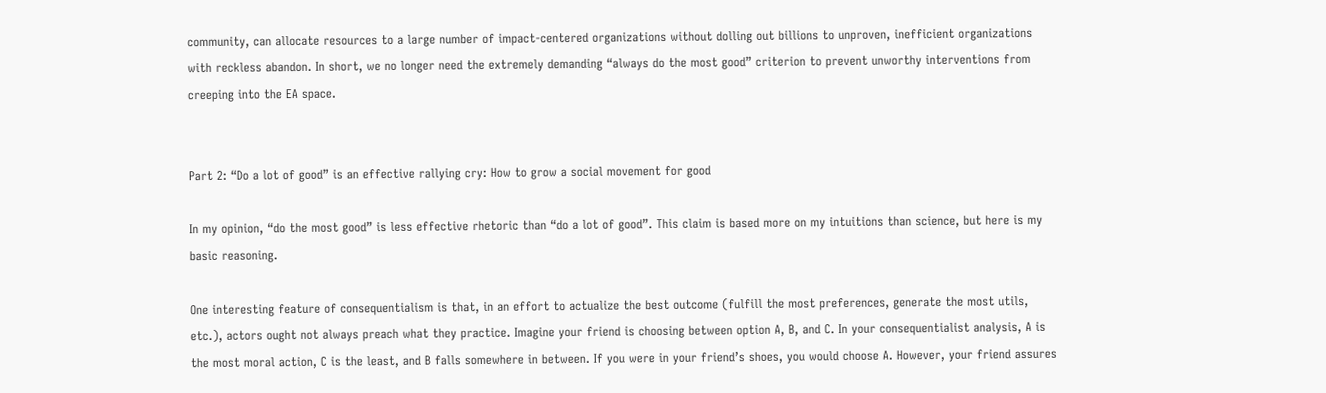community, can allocate resources to a large number of impact-centered organizations without dolling out billions to unproven, inefficient organizations with reckless abandon. In short, we no longer need the extremely demanding “always do the most good” criterion to prevent unworthy interventions from creeping into the EA space.


Part 2: “Do a lot of good” is an effective rallying cry: How to grow a social movement for good

In my opinion, “do the most good” is less effective rhetoric than “do a lot of good”. This claim is based more on my intuitions than science, but here is my basic reasoning.

One interesting feature of consequentialism is that, in an effort to actualize the best outcome (fulfill the most preferences, generate the most utils, etc.), actors ought not always preach what they practice. Imagine your friend is choosing between option A, B, and C. In your consequentialist analysis, A is the most moral action, C is the least, and B falls somewhere in between. If you were in your friend’s shoes, you would choose A. However, your friend assures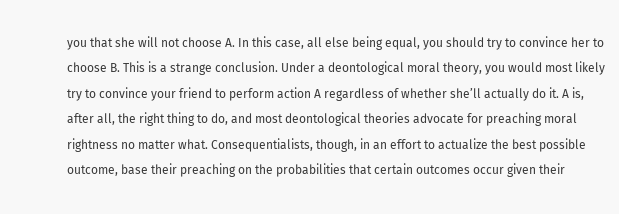you that she will not choose A. In this case, all else being equal, you should try to convince her to choose B. This is a strange conclusion. Under a deontological moral theory, you would most likely try to convince your friend to perform action A regardless of whether she’ll actually do it. A is, after all, the right thing to do, and most deontological theories advocate for preaching moral rightness no matter what. Consequentialists, though, in an effort to actualize the best possible outcome, base their preaching on the probabilities that certain outcomes occur given their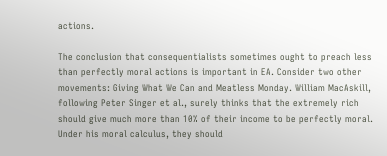actions.

The conclusion that consequentialists sometimes ought to preach less than perfectly moral actions is important in EA. Consider two other movements: Giving What We Can and Meatless Monday. William MacAskill, following Peter Singer et al., surely thinks that the extremely rich should give much more than 10% of their income to be perfectly moral. Under his moral calculus, they should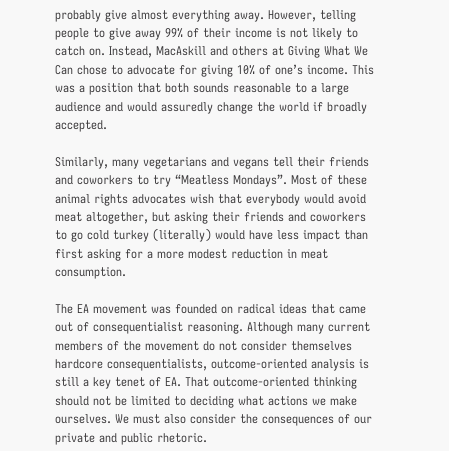probably give almost everything away. However, telling people to give away 99% of their income is not likely to catch on. Instead, MacAskill and others at Giving What We Can chose to advocate for giving 10% of one’s income. This was a position that both sounds reasonable to a large audience and would assuredly change the world if broadly accepted.

Similarly, many vegetarians and vegans tell their friends and coworkers to try “Meatless Mondays”. Most of these animal rights advocates wish that everybody would avoid meat altogether, but asking their friends and coworkers to go cold turkey (literally) would have less impact than first asking for a more modest reduction in meat consumption.

The EA movement was founded on radical ideas that came out of consequentialist reasoning. Although many current members of the movement do not consider themselves hardcore consequentialists, outcome-oriented analysis is still a key tenet of EA. That outcome-oriented thinking should not be limited to deciding what actions we make ourselves. We must also consider the consequences of our private and public rhetoric.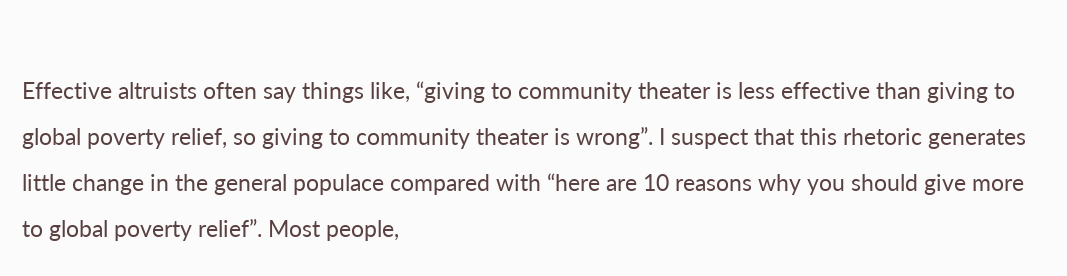Effective altruists often say things like, “giving to community theater is less effective than giving to global poverty relief, so giving to community theater is wrong”. I suspect that this rhetoric generates little change in the general populace compared with “here are 10 reasons why you should give more to global poverty relief”. Most people,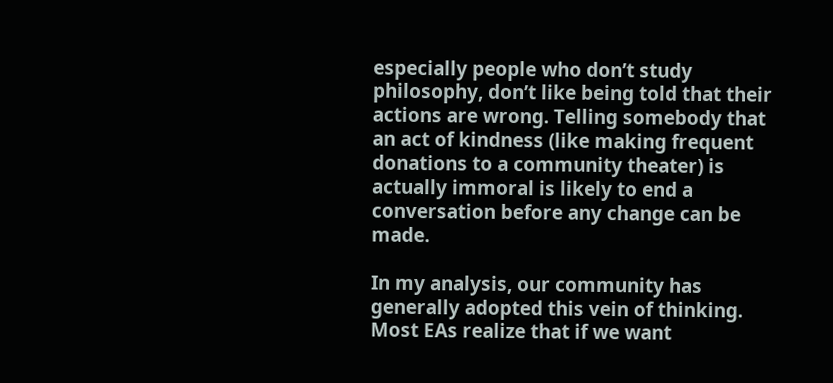especially people who don’t study philosophy, don’t like being told that their actions are wrong. Telling somebody that an act of kindness (like making frequent donations to a community theater) is actually immoral is likely to end a conversation before any change can be made.

In my analysis, our community has generally adopted this vein of thinking. Most EAs realize that if we want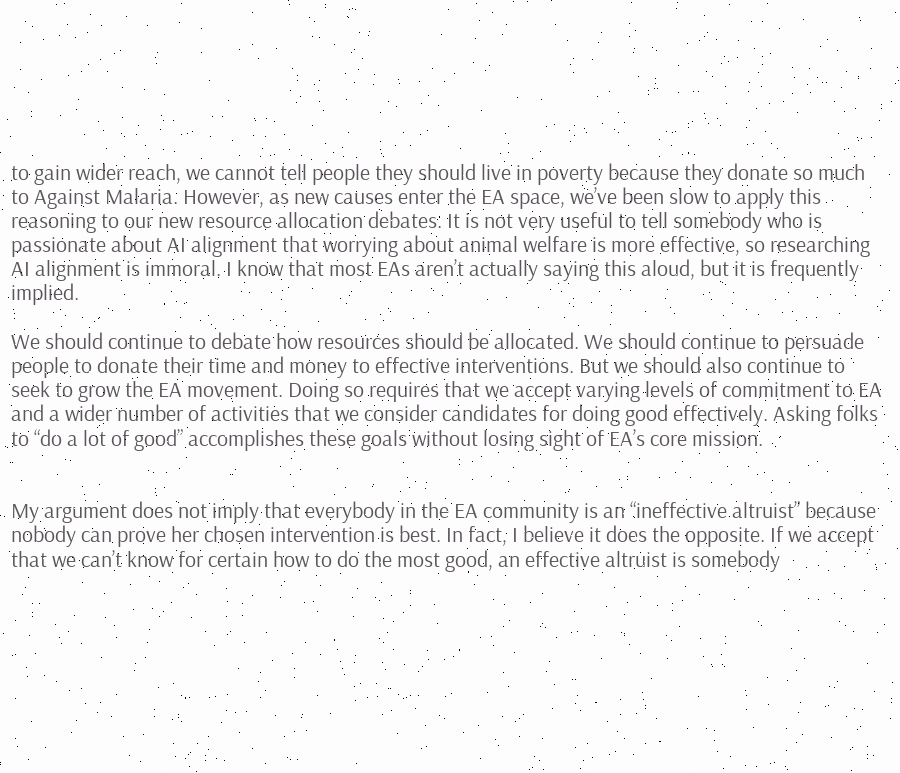to gain wider reach, we cannot tell people they should live in poverty because they donate so much to Against Malaria. However, as new causes enter the EA space, we’ve been slow to apply this reasoning to our new resource allocation debates. It is not very useful to tell somebody who is passionate about AI alignment that worrying about animal welfare is more effective, so researching AI alignment is immoral. I know that most EAs aren’t actually saying this aloud, but it is frequently implied.

We should continue to debate how resources should be allocated. We should continue to persuade people to donate their time and money to effective interventions. But we should also continue to seek to grow the EA movement. Doing so requires that we accept varying levels of commitment to EA and a wider number of activities that we consider candidates for doing good effectively. Asking folks to “do a lot of good” accomplishes these goals without losing sight of EA’s core mission.


My argument does not imply that everybody in the EA community is an “ineffective altruist” because nobody can prove her chosen intervention is best. In fact, I believe it does the opposite. If we accept that we can’t know for certain how to do the most good, an effective altruist is somebody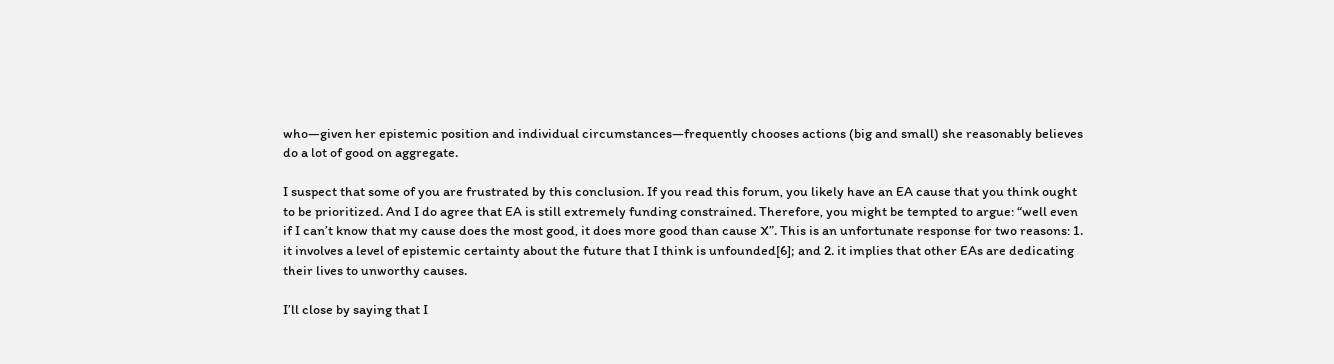who—given her epistemic position and individual circumstances—frequently chooses actions (big and small) she reasonably believes do a lot of good on aggregate.

I suspect that some of you are frustrated by this conclusion. If you read this forum, you likely have an EA cause that you think ought to be prioritized. And I do agree that EA is still extremely funding constrained. Therefore, you might be tempted to argue: “well even if I can’t know that my cause does the most good, it does more good than cause X”. This is an unfortunate response for two reasons: 1. it involves a level of epistemic certainty about the future that I think is unfounded[6]; and 2. it implies that other EAs are dedicating their lives to unworthy causes.

I’ll close by saying that I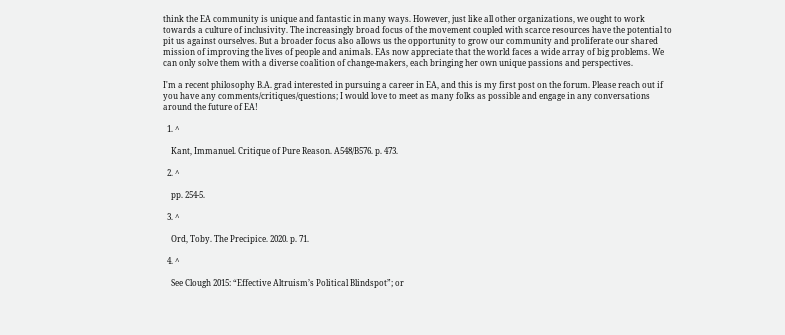think the EA community is unique and fantastic in many ways. However, just like all other organizations, we ought to work towards a culture of inclusivity. The increasingly broad focus of the movement coupled with scarce resources have the potential to pit us against ourselves. But a broader focus also allows us the opportunity to grow our community and proliferate our shared mission of improving the lives of people and animals. EAs now appreciate that the world faces a wide array of big problems. We can only solve them with a diverse coalition of change-makers, each bringing her own unique passions and perspectives.

I'm a recent philosophy B.A. grad interested in pursuing a career in EA, and this is my first post on the forum. Please reach out if you have any comments/critiques/questions; I would love to meet as many folks as possible and engage in any conversations around the future of EA!

  1. ^

    Kant, Immanuel. Critique of Pure Reason. A548/B576. p. 473.

  2. ^

    pp. 254-5.

  3. ^

    Ord, Toby. The Precipice. 2020. p. 71.

  4. ^

    See Clough 2015: “Effective Altruism’s Political Blindspot”; or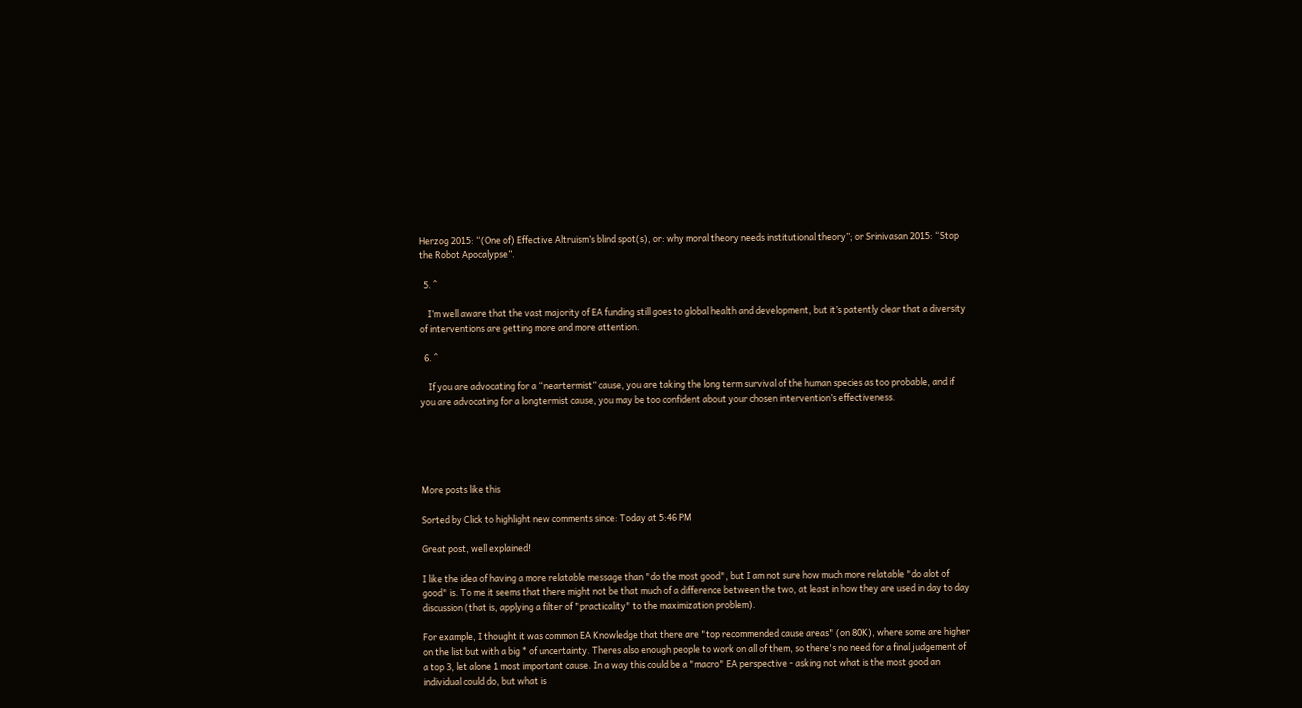Herzog 2015: “(One of) Effective Altruism’s blind spot(s), or: why moral theory needs institutional theory”; or Srinivasan 2015: “Stop the Robot Apocalypse”.

  5. ^

    I’m well aware that the vast majority of EA funding still goes to global health and development, but it’s patently clear that a diversity of interventions are getting more and more attention.

  6. ^

    If you are advocating for a “neartermist” cause, you are taking the long term survival of the human species as too probable, and if you are advocating for a longtermist cause, you may be too confident about your chosen intervention’s effectiveness.





More posts like this

Sorted by Click to highlight new comments since: Today at 5:46 PM

Great post, well explained!

I like the idea of having a more relatable message than "do the most good", but I am not sure how much more relatable "do alot of good" is. To me it seems that there might not be that much of a difference between the two, at least in how they are used in day to day discussion (that is, applying a filter of "practicality" to the maximization problem).

For example, I thought it was common EA Knowledge that there are "top recommended cause areas" (on 80K), where some are higher on the list but with a big * of uncertainty. Theres also enough people to work on all of them, so there's no need for a final judgement of a top 3, let alone 1 most important cause. In a way this could be a "macro" EA perspective - asking not what is the most good an individual could do, but what is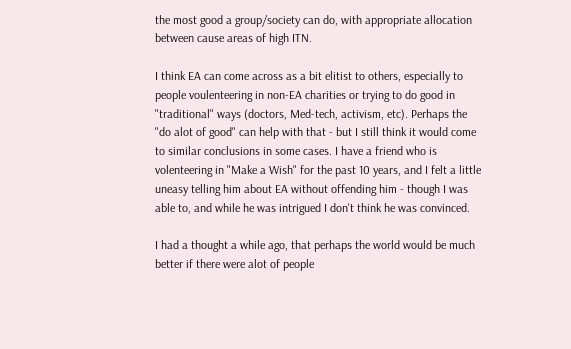the most good a group/society can do, with appropriate allocation between cause areas of high ITN.

I think EA can come across as a bit elitist to others, especially to people voulenteering in non-EA charities or trying to do good in "traditional" ways (doctors, Med-tech, activism, etc). Perhaps the "do alot of good" can help with that - but I still think it would come to similar conclusions in some cases. I have a friend who is volenteering in "Make a Wish" for the past 10 years, and I felt a little uneasy telling him about EA without offending him - though I was able to, and while he was intrigued I don't think he was convinced.

I had a thought a while ago, that perhaps the world would be much better if there were alot of people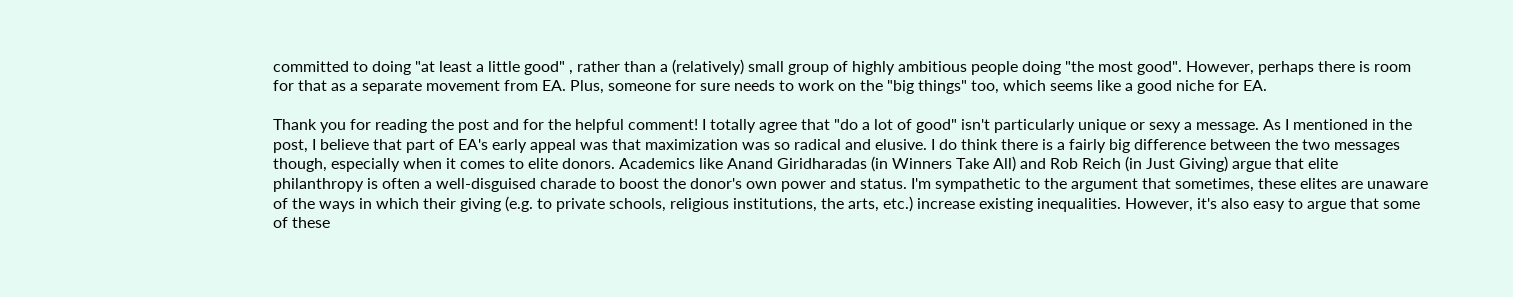committed to doing "at least a little good" , rather than a (relatively) small group of highly ambitious people doing "the most good". However, perhaps there is room for that as a separate movement from EA. Plus, someone for sure needs to work on the "big things" too, which seems like a good niche for EA.

Thank you for reading the post and for the helpful comment! I totally agree that "do a lot of good" isn't particularly unique or sexy a message. As I mentioned in the post, I believe that part of EA's early appeal was that maximization was so radical and elusive. I do think there is a fairly big difference between the two messages though, especially when it comes to elite donors. Academics like Anand Giridharadas (in Winners Take All) and Rob Reich (in Just Giving) argue that elite philanthropy is often a well-disguised charade to boost the donor's own power and status. I'm sympathetic to the argument that sometimes, these elites are unaware of the ways in which their giving (e.g. to private schools, religious institutions, the arts, etc.) increase existing inequalities. However, it's also easy to argue that some of these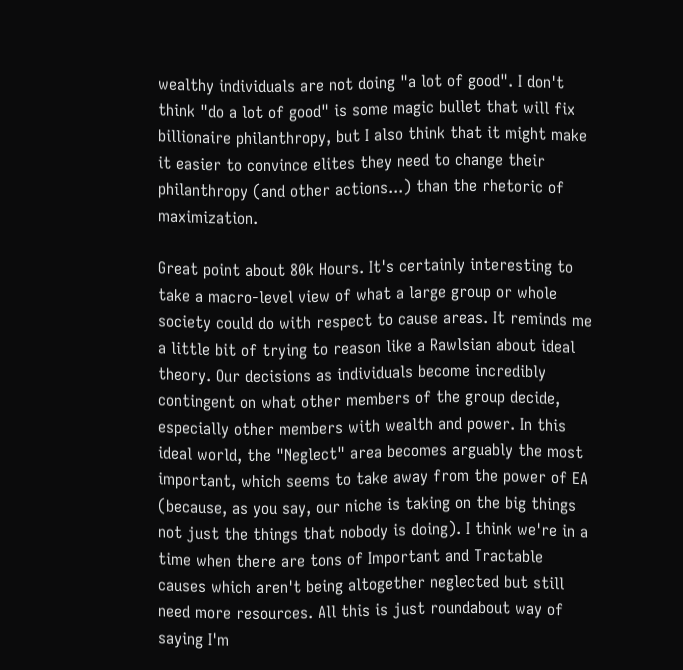wealthy individuals are not doing "a lot of good". I don't think "do a lot of good" is some magic bullet that will fix billionaire philanthropy, but I also think that it might make it easier to convince elites they need to change their philanthropy (and other actions...) than the rhetoric of maximization.

Great point about 80k Hours. It's certainly interesting to take a macro-level view of what a large group or whole society could do with respect to cause areas. It reminds me a little bit of trying to reason like a Rawlsian about ideal theory. Our decisions as individuals become incredibly contingent on what other members of the group decide, especially other members with wealth and power. In this ideal world, the "Neglect" area becomes arguably the most important, which seems to take away from the power of EA (because, as you say, our niche is taking on the big things not just the things that nobody is doing). I think we're in a time when there are tons of Important and Tractable causes which aren't being altogether neglected but still need more resources. All this is just roundabout way of saying I'm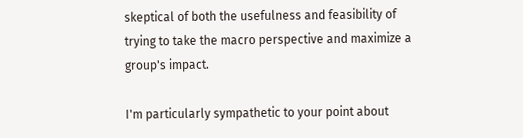skeptical of both the usefulness and feasibility of trying to take the macro perspective and maximize a group's impact.

I'm particularly sympathetic to your point about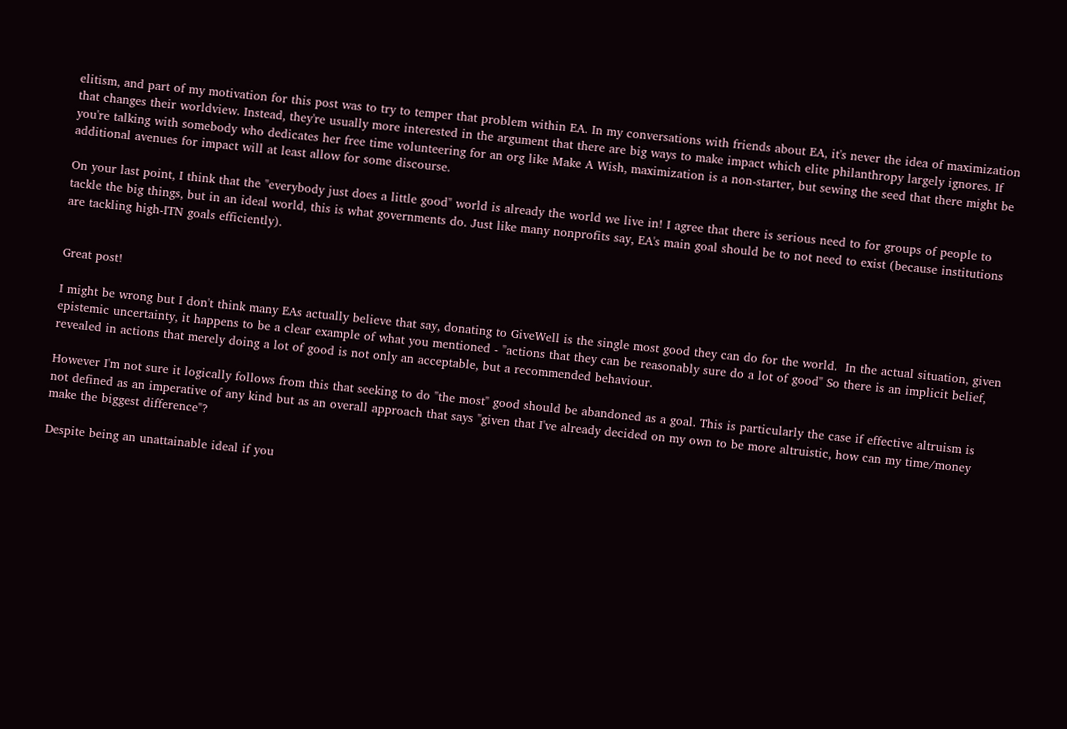elitism, and part of my motivation for this post was to try to temper that problem within EA. In my conversations with friends about EA, it's never the idea of maximization that changes their worldview. Instead, they're usually more interested in the argument that there are big ways to make impact which elite philanthropy largely ignores. If you're talking with somebody who dedicates her free time volunteering for an org like Make A Wish, maximization is a non-starter, but sewing the seed that there might be additional avenues for impact will at least allow for some discourse.

On your last point, I think that the "everybody just does a little good" world is already the world we live in! I agree that there is serious need to for groups of people to tackle the big things, but in an ideal world, this is what governments do. Just like many nonprofits say, EA's main goal should be to not need to exist (because institutions are tackling high-ITN goals efficiently).


Great post!

I might be wrong but I don't think many EAs actually believe that say, donating to GiveWell is the single most good they can do for the world.  In the actual situation, given epistemic uncertainty, it happens to be a clear example of what you mentioned - "actions that they can be reasonably sure do a lot of good" So there is an implicit belief, revealed in actions that merely doing a lot of good is not only an acceptable, but a recommended behaviour.

However I'm not sure it logically follows from this that seeking to do "the most" good should be abandoned as a goal. This is particularly the case if effective altruism is not defined as an imperative of any kind but as an overall approach that says "given that I've already decided on my own to be more altruistic, how can my time/money make the biggest difference"?

Despite being an unattainable ideal if you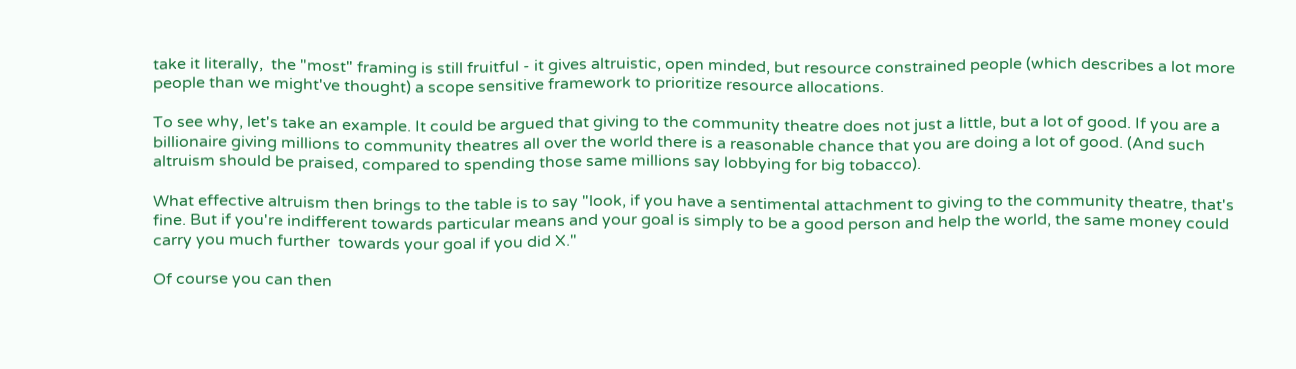take it literally,  the "most" framing is still fruitful - it gives altruistic, open minded, but resource constrained people (which describes a lot more people than we might've thought) a scope sensitive framework to prioritize resource allocations.

To see why, let's take an example. It could be argued that giving to the community theatre does not just a little, but a lot of good. If you are a billionaire giving millions to community theatres all over the world there is a reasonable chance that you are doing a lot of good. (And such altruism should be praised, compared to spending those same millions say lobbying for big tobacco).

What effective altruism then brings to the table is to say "look, if you have a sentimental attachment to giving to the community theatre, that's fine. But if you're indifferent towards particular means and your goal is simply to be a good person and help the world, the same money could carry you much further  towards your goal if you did X."

Of course you can then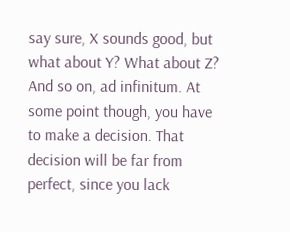say sure, X sounds good, but what about Y? What about Z? And so on, ad infinitum. At some point though, you have to make a decision. That decision will be far from perfect, since you lack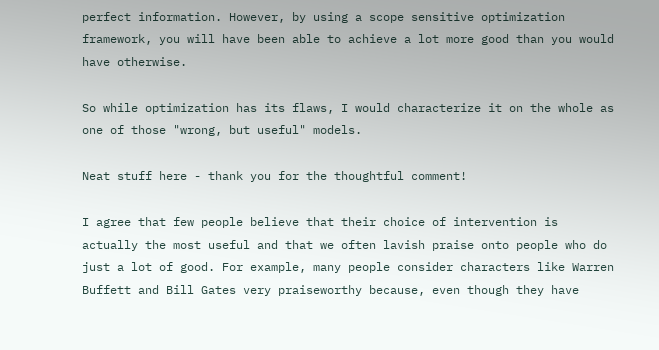perfect information. However, by using a scope sensitive optimization framework, you will have been able to achieve a lot more good than you would have otherwise.

So while optimization has its flaws, I would characterize it on the whole as one of those "wrong, but useful" models.

Neat stuff here - thank you for the thoughtful comment!

I agree that few people believe that their choice of intervention is actually the most useful and that we often lavish praise onto people who do just a lot of good. For example, many people consider characters like Warren Buffett and Bill Gates very praiseworthy because, even though they have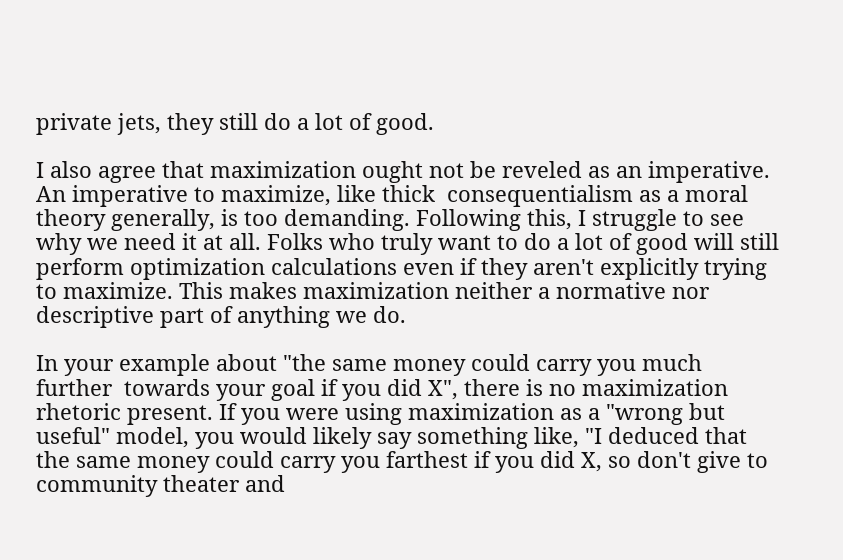private jets, they still do a lot of good.

I also agree that maximization ought not be reveled as an imperative. An imperative to maximize, like thick  consequentialism as a moral theory generally, is too demanding. Following this, I struggle to see why we need it at all. Folks who truly want to do a lot of good will still perform optimization calculations even if they aren't explicitly trying to maximize. This makes maximization neither a normative nor descriptive part of anything we do.

In your example about "the same money could carry you much further  towards your goal if you did X", there is no maximization rhetoric present. If you were using maximization as a "wrong but useful" model, you would likely say something like, "I deduced that the same money could carry you farthest if you did X, so don't give to community theater and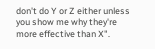don't do Y or Z either unless you show me why they're more effective than X".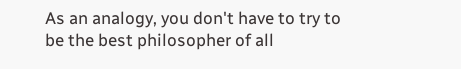As an analogy, you don't have to try to be the best philosopher of all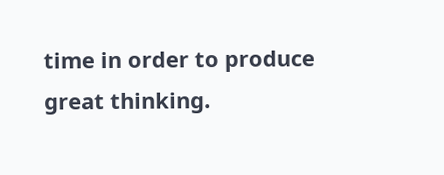time in order to produce great thinking.